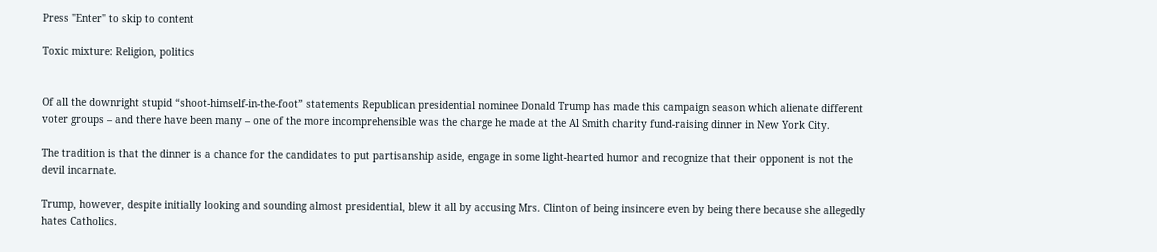Press "Enter" to skip to content

Toxic mixture: Religion, politics


Of all the downright stupid “shoot-himself-in-the-foot” statements Republican presidential nominee Donald Trump has made this campaign season which alienate different voter groups – and there have been many – one of the more incomprehensible was the charge he made at the Al Smith charity fund-raising dinner in New York City.

The tradition is that the dinner is a chance for the candidates to put partisanship aside, engage in some light-hearted humor and recognize that their opponent is not the devil incarnate.

Trump, however, despite initially looking and sounding almost presidential, blew it all by accusing Mrs. Clinton of being insincere even by being there because she allegedly hates Catholics.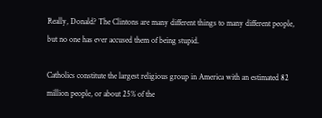Really, Donald? The Clintons are many different things to many different people, but no one has ever accused them of being stupid.

Catholics constitute the largest religious group in America with an estimated 82 million people, or about 25% of the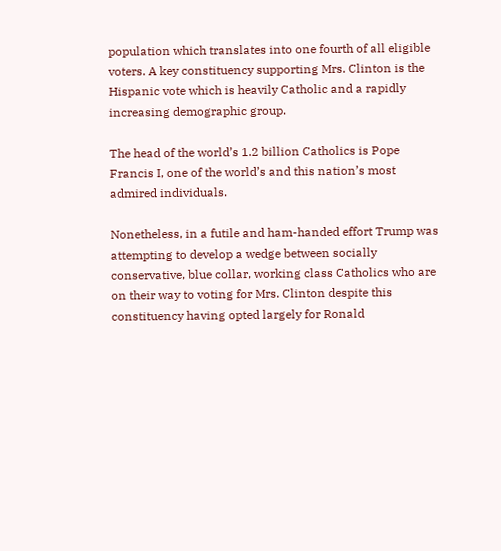population which translates into one fourth of all eligible voters. A key constituency supporting Mrs. Clinton is the Hispanic vote which is heavily Catholic and a rapidly increasing demographic group.

The head of the world’s 1.2 billion Catholics is Pope Francis I, one of the world’s and this nation’s most admired individuals.

Nonetheless, in a futile and ham-handed effort Trump was attempting to develop a wedge between socially conservative, blue collar, working class Catholics who are on their way to voting for Mrs. Clinton despite this constituency having opted largely for Ronald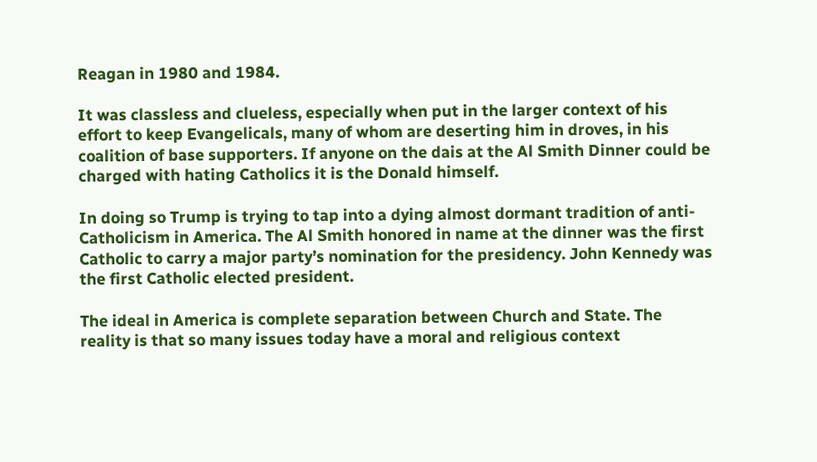Reagan in 1980 and 1984.

It was classless and clueless, especially when put in the larger context of his effort to keep Evangelicals, many of whom are deserting him in droves, in his coalition of base supporters. If anyone on the dais at the Al Smith Dinner could be charged with hating Catholics it is the Donald himself.

In doing so Trump is trying to tap into a dying almost dormant tradition of anti-Catholicism in America. The Al Smith honored in name at the dinner was the first Catholic to carry a major party’s nomination for the presidency. John Kennedy was the first Catholic elected president.

The ideal in America is complete separation between Church and State. The reality is that so many issues today have a moral and religious context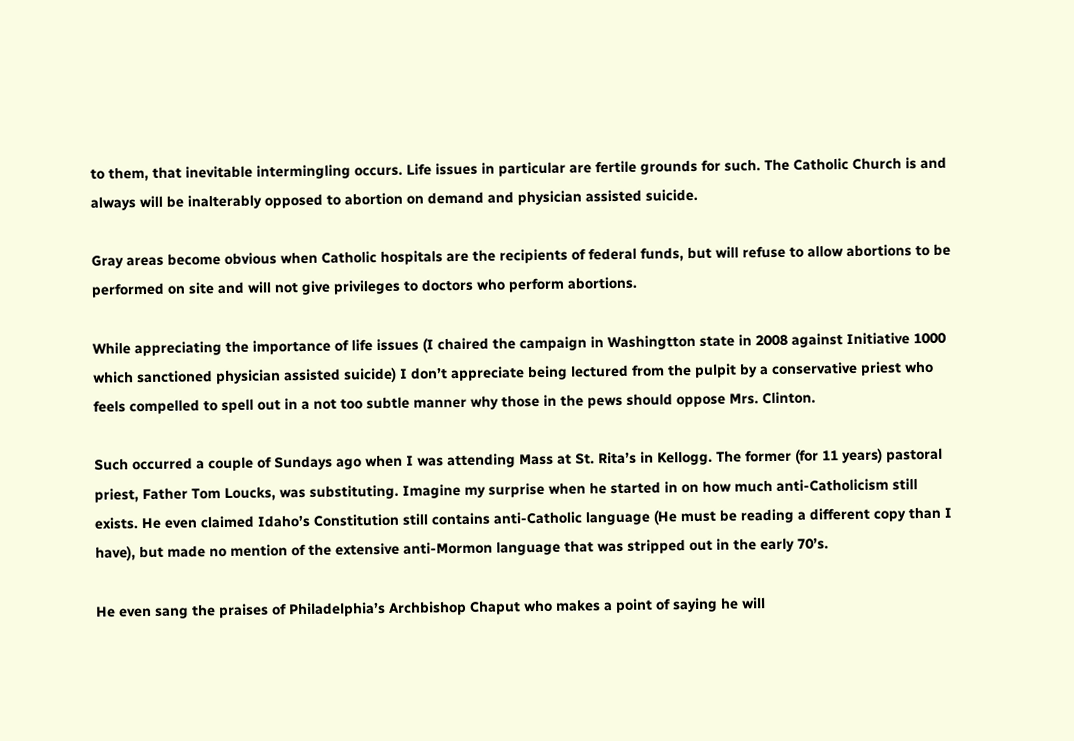to them, that inevitable intermingling occurs. Life issues in particular are fertile grounds for such. The Catholic Church is and always will be inalterably opposed to abortion on demand and physician assisted suicide.

Gray areas become obvious when Catholic hospitals are the recipients of federal funds, but will refuse to allow abortions to be performed on site and will not give privileges to doctors who perform abortions.

While appreciating the importance of life issues (I chaired the campaign in Washingtton state in 2008 against Initiative 1000 which sanctioned physician assisted suicide) I don’t appreciate being lectured from the pulpit by a conservative priest who feels compelled to spell out in a not too subtle manner why those in the pews should oppose Mrs. Clinton.

Such occurred a couple of Sundays ago when I was attending Mass at St. Rita’s in Kellogg. The former (for 11 years) pastoral priest, Father Tom Loucks, was substituting. Imagine my surprise when he started in on how much anti-Catholicism still exists. He even claimed Idaho’s Constitution still contains anti-Catholic language (He must be reading a different copy than I have), but made no mention of the extensive anti-Mormon language that was stripped out in the early 70’s.

He even sang the praises of Philadelphia’s Archbishop Chaput who makes a point of saying he will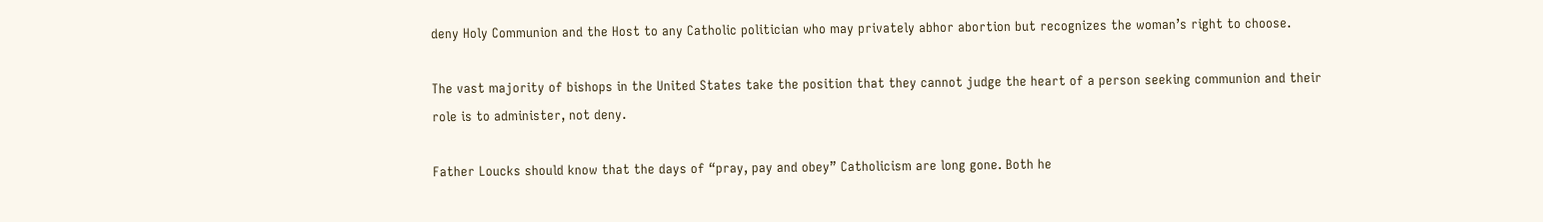deny Holy Communion and the Host to any Catholic politician who may privately abhor abortion but recognizes the woman’s right to choose.

The vast majority of bishops in the United States take the position that they cannot judge the heart of a person seeking communion and their role is to administer, not deny.

Father Loucks should know that the days of “pray, pay and obey” Catholicism are long gone. Both he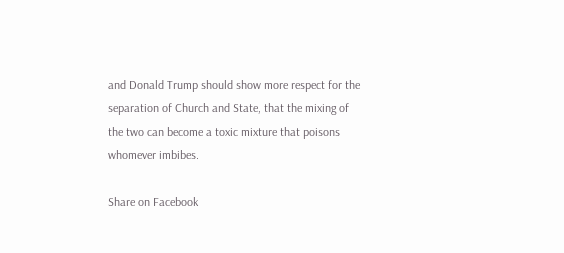and Donald Trump should show more respect for the separation of Church and State, that the mixing of the two can become a toxic mixture that poisons whomever imbibes.

Share on Facebook